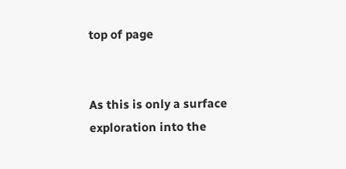top of page


As this is only a surface exploration into the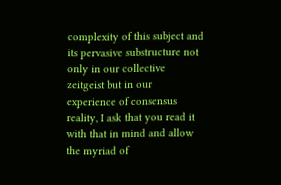complexity of this subject and its pervasive substructure not only in our collective zeitgeist but in our experience of consensus reality, I ask that you read it with that in mind and allow the myriad of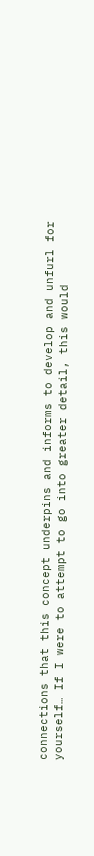connections that this concept underpins and informs to develop and unfurl for yourself… If I were to attempt to go into greater detail, this would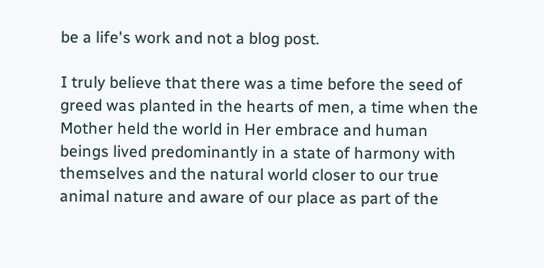be a life's work and not a blog post.

I truly believe that there was a time before the seed of greed was planted in the hearts of men, a time when the Mother held the world in Her embrace and human beings lived predominantly in a state of harmony with themselves and the natural world closer to our true animal nature and aware of our place as part of the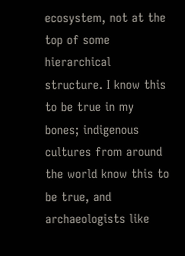ecosystem, not at the top of some hierarchical structure. I know this to be true in my bones; indigenous cultures from around the world know this to be true, and archaeologists like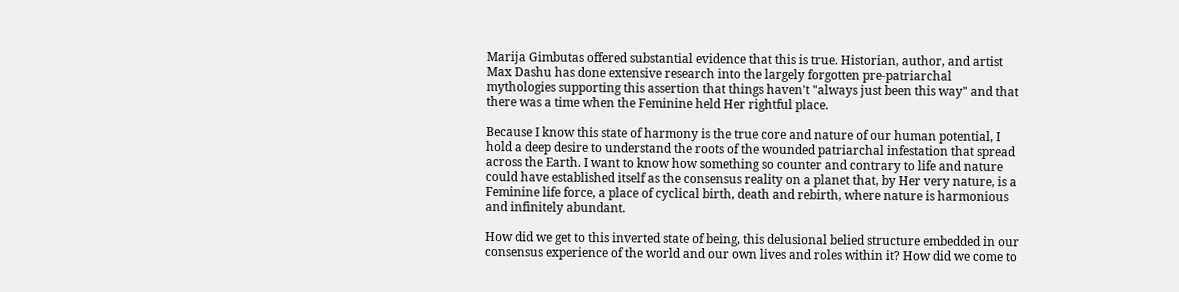Marija Gimbutas offered substantial evidence that this is true. Historian, author, and artist Max Dashu has done extensive research into the largely forgotten pre-patriarchal mythologies supporting this assertion that things haven't "always just been this way" and that there was a time when the Feminine held Her rightful place.

Because I know this state of harmony is the true core and nature of our human potential, I hold a deep desire to understand the roots of the wounded patriarchal infestation that spread across the Earth. I want to know how something so counter and contrary to life and nature could have established itself as the consensus reality on a planet that, by Her very nature, is a Feminine life force, a place of cyclical birth, death and rebirth, where nature is harmonious and infinitely abundant.

How did we get to this inverted state of being, this delusional belied structure embedded in our consensus experience of the world and our own lives and roles within it? How did we come to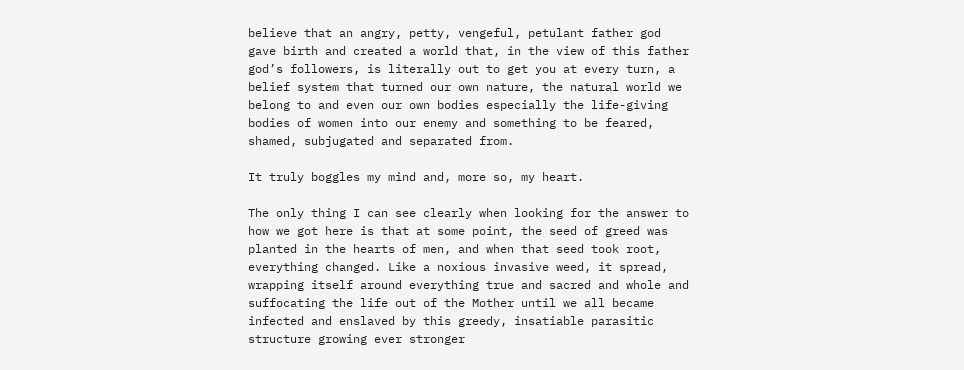believe that an angry, petty, vengeful, petulant father god gave birth and created a world that, in the view of this father god’s followers, is literally out to get you at every turn, a belief system that turned our own nature, the natural world we belong to and even our own bodies especially the life-giving bodies of women into our enemy and something to be feared, shamed, subjugated and separated from.

It truly boggles my mind and, more so, my heart.

The only thing I can see clearly when looking for the answer to how we got here is that at some point, the seed of greed was planted in the hearts of men, and when that seed took root, everything changed. Like a noxious invasive weed, it spread, wrapping itself around everything true and sacred and whole and suffocating the life out of the Mother until we all became infected and enslaved by this greedy, insatiable parasitic structure growing ever stronger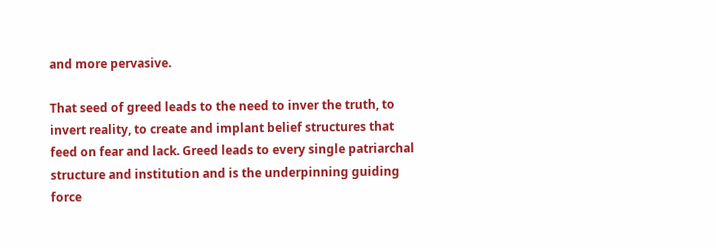and more pervasive.

That seed of greed leads to the need to inver the truth, to invert reality, to create and implant belief structures that feed on fear and lack. Greed leads to every single patriarchal structure and institution and is the underpinning guiding force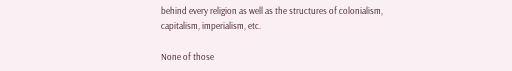behind every religion as well as the structures of colonialism, capitalism, imperialism, etc.

None of those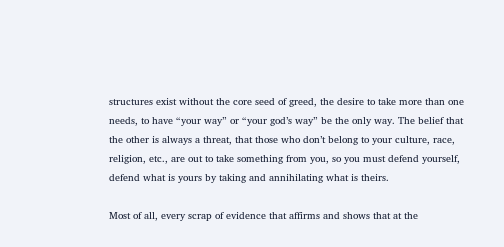structures exist without the core seed of greed, the desire to take more than one needs, to have “your way” or “your god’s way” be the only way. The belief that the other is always a threat, that those who don’t belong to your culture, race, religion, etc., are out to take something from you, so you must defend yourself, defend what is yours by taking and annihilating what is theirs.

Most of all, every scrap of evidence that affirms and shows that at the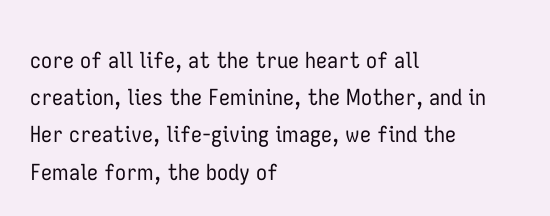core of all life, at the true heart of all creation, lies the Feminine, the Mother, and in Her creative, life-giving image, we find the Female form, the body of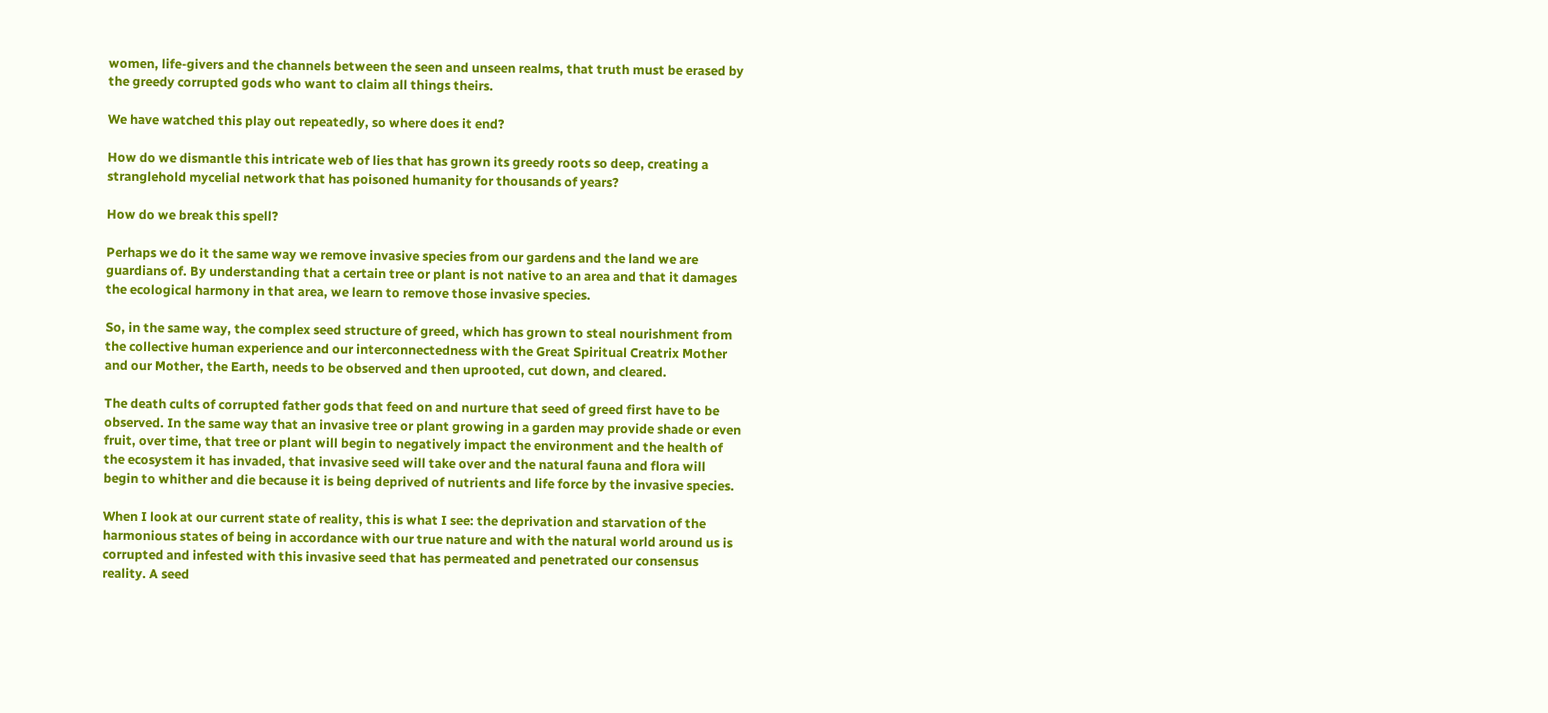women, life-givers and the channels between the seen and unseen realms, that truth must be erased by the greedy corrupted gods who want to claim all things theirs.

We have watched this play out repeatedly, so where does it end?

How do we dismantle this intricate web of lies that has grown its greedy roots so deep, creating a stranglehold mycelial network that has poisoned humanity for thousands of years?

How do we break this spell?

Perhaps we do it the same way we remove invasive species from our gardens and the land we are guardians of. By understanding that a certain tree or plant is not native to an area and that it damages the ecological harmony in that area, we learn to remove those invasive species.

So, in the same way, the complex seed structure of greed, which has grown to steal nourishment from the collective human experience and our interconnectedness with the Great Spiritual Creatrix Mother and our Mother, the Earth, needs to be observed and then uprooted, cut down, and cleared.

The death cults of corrupted father gods that feed on and nurture that seed of greed first have to be observed. In the same way that an invasive tree or plant growing in a garden may provide shade or even fruit, over time, that tree or plant will begin to negatively impact the environment and the health of the ecosystem it has invaded, that invasive seed will take over and the natural fauna and flora will begin to whither and die because it is being deprived of nutrients and life force by the invasive species.

When I look at our current state of reality, this is what I see: the deprivation and starvation of the harmonious states of being in accordance with our true nature and with the natural world around us is corrupted and infested with this invasive seed that has permeated and penetrated our consensus reality. A seed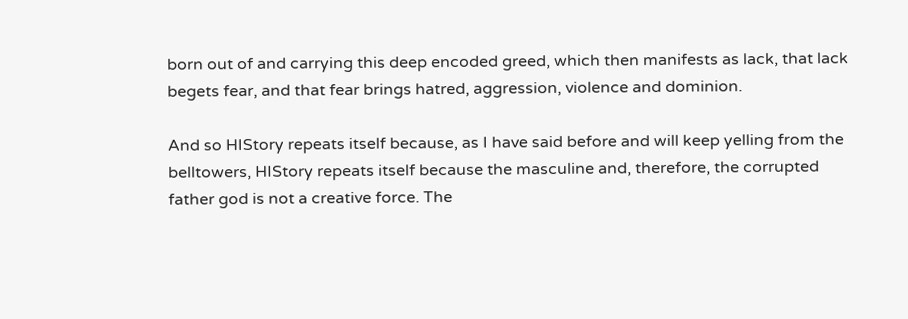born out of and carrying this deep encoded greed, which then manifests as lack, that lack begets fear, and that fear brings hatred, aggression, violence and dominion.

And so HIStory repeats itself because, as I have said before and will keep yelling from the belltowers, HIStory repeats itself because the masculine and, therefore, the corrupted father god is not a creative force. The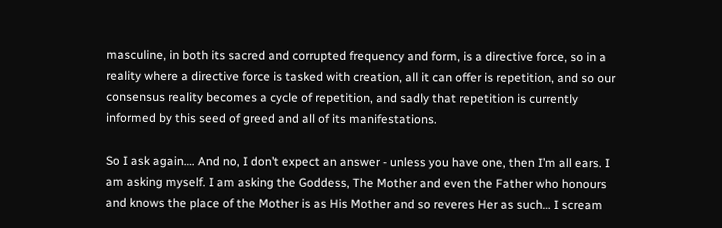masculine, in both its sacred and corrupted frequency and form, is a directive force, so in a reality where a directive force is tasked with creation, all it can offer is repetition, and so our consensus reality becomes a cycle of repetition, and sadly that repetition is currently informed by this seed of greed and all of its manifestations.

So I ask again…. And no, I don’t expect an answer - unless you have one, then I’m all ears. I am asking myself. I am asking the Goddess, The Mother and even the Father who honours and knows the place of the Mother is as His Mother and so reveres Her as such… I scream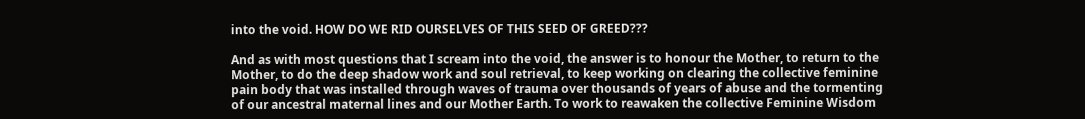into the void. HOW DO WE RID OURSELVES OF THIS SEED OF GREED???

And as with most questions that I scream into the void, the answer is to honour the Mother, to return to the Mother, to do the deep shadow work and soul retrieval, to keep working on clearing the collective feminine pain body that was installed through waves of trauma over thousands of years of abuse and the tormenting of our ancestral maternal lines and our Mother Earth. To work to reawaken the collective Feminine Wisdom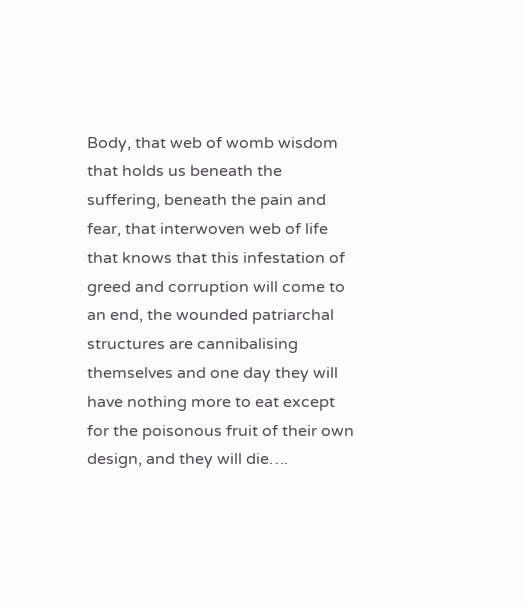Body, that web of womb wisdom that holds us beneath the suffering, beneath the pain and fear, that interwoven web of life that knows that this infestation of greed and corruption will come to an end, the wounded patriarchal structures are cannibalising themselves and one day they will have nothing more to eat except for the poisonous fruit of their own design, and they will die….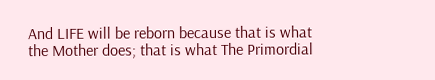And LIFE will be reborn because that is what the Mother does; that is what The Primordial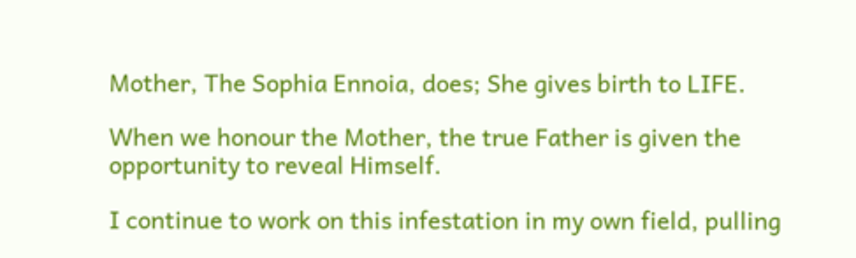Mother, The Sophia Ennoia, does; She gives birth to LIFE.

When we honour the Mother, the true Father is given the opportunity to reveal Himself.

I continue to work on this infestation in my own field, pulling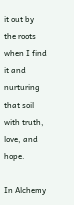it out by the roots when I find it and nurturing that soil with truth, love, and hope.

In Alchemy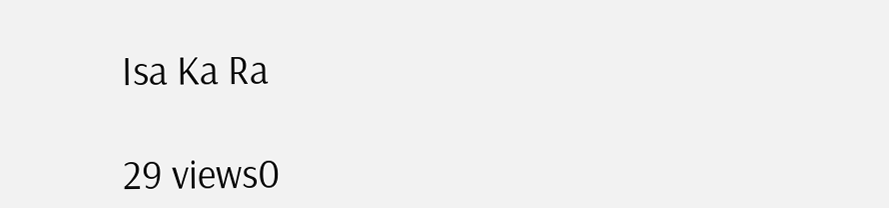Isa Ka Ra

29 views0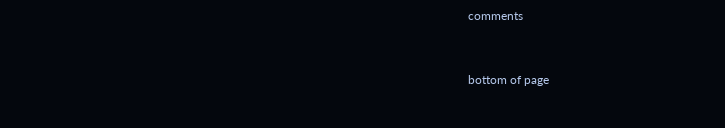comments


bottom of page